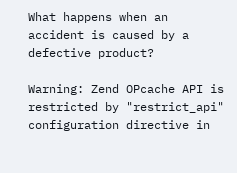What happens when an accident is caused by a defective product?

Warning: Zend OPcache API is restricted by "restrict_api" configuration directive in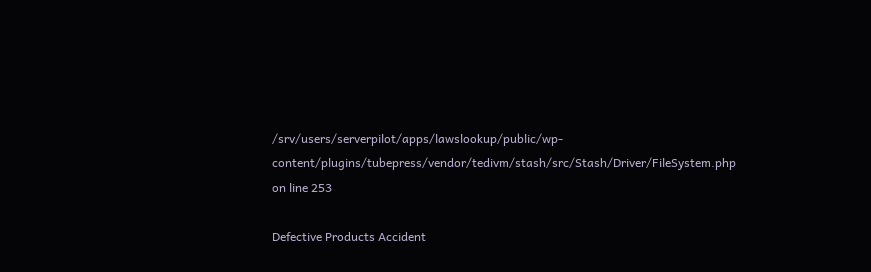/srv/users/serverpilot/apps/lawslookup/public/wp-content/plugins/tubepress/vendor/tedivm/stash/src/Stash/Driver/FileSystem.php on line 253

Defective Products Accident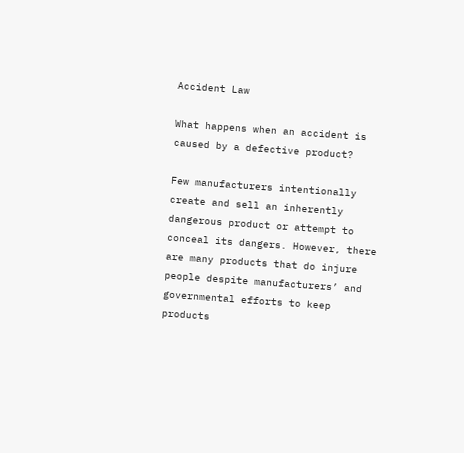Accident Law

What happens when an accident is caused by a defective product?

Few manufacturers intentionally create and sell an inherently dangerous product or attempt to conceal its dangers. However, there are many products that do injure people despite manufacturers’ and governmental efforts to keep products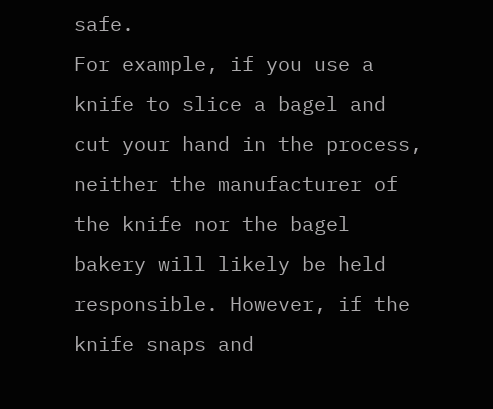safe.
For example, if you use a knife to slice a bagel and cut your hand in the process, neither the manufacturer of the knife nor the bagel bakery will likely be held responsible. However, if the knife snaps and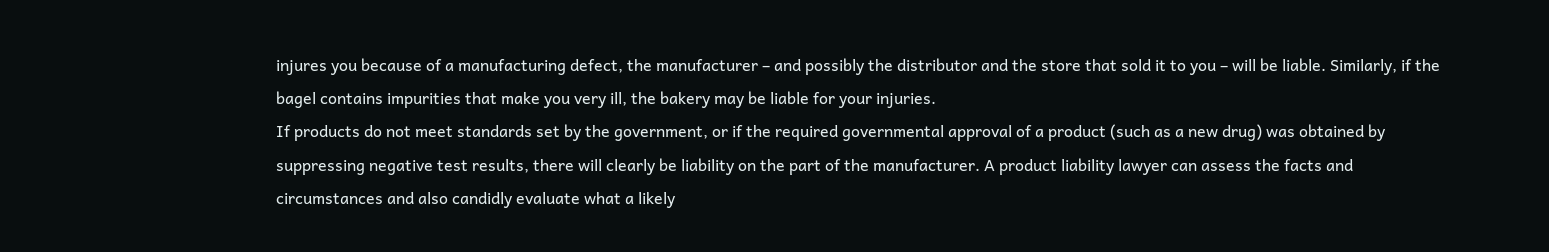injures you because of a manufacturing defect, the manufacturer – and possibly the distributor and the store that sold it to you – will be liable. Similarly, if the bagel contains impurities that make you very ill, the bakery may be liable for your injuries.
If products do not meet standards set by the government, or if the required governmental approval of a product (such as a new drug) was obtained by suppressing negative test results, there will clearly be liability on the part of the manufacturer. A product liability lawyer can assess the facts and circumstances and also candidly evaluate what a likely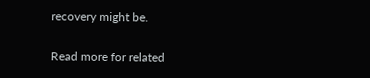recovery might be.

Read more for related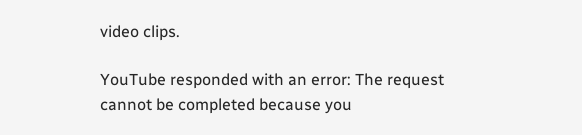video clips.

YouTube responded with an error: The request cannot be completed because you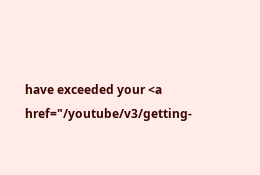have exceeded your <a href="/youtube/v3/getting-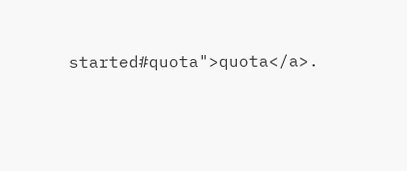started#quota">quota</a>.